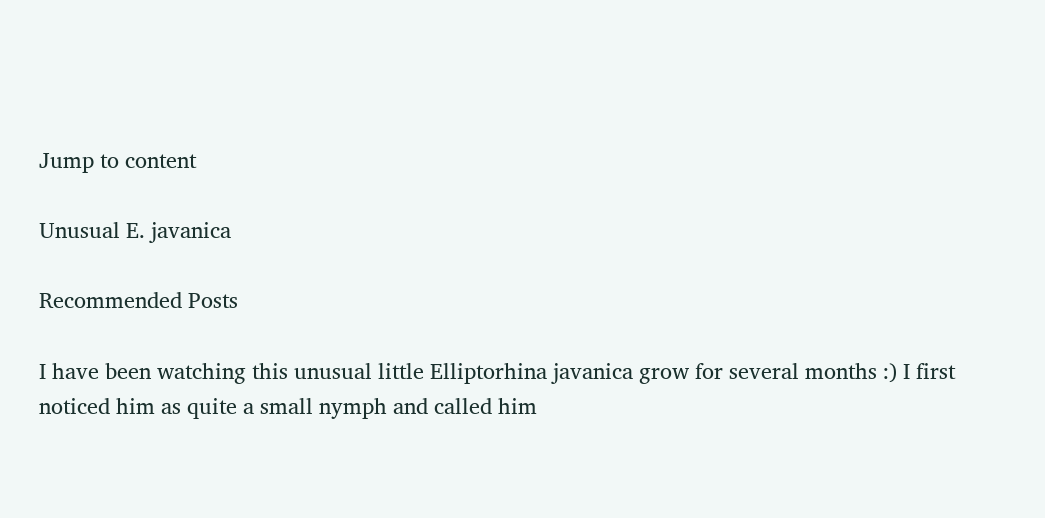Jump to content

Unusual E. javanica

Recommended Posts

I have been watching this unusual little Elliptorhina javanica grow for several months :) I first noticed him as quite a small nymph and called him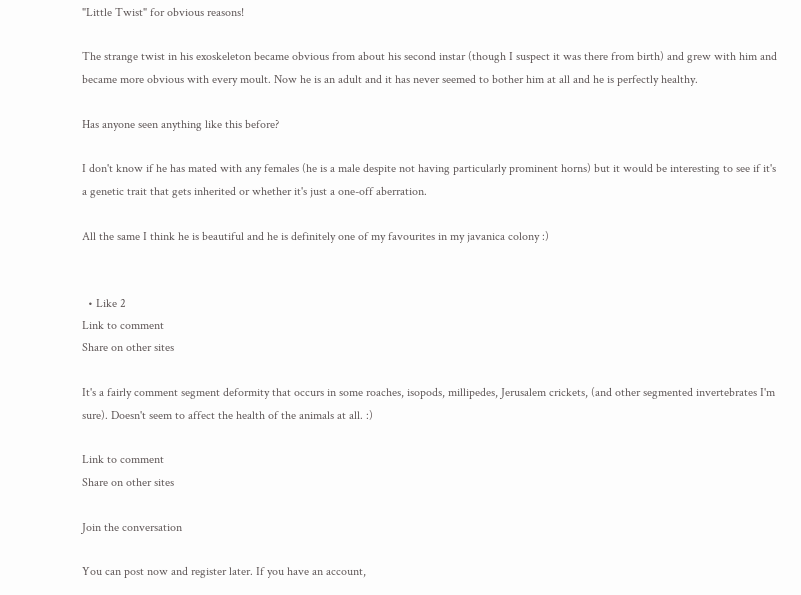"Little Twist" for obvious reasons!

The strange twist in his exoskeleton became obvious from about his second instar (though I suspect it was there from birth) and grew with him and became more obvious with every moult. Now he is an adult and it has never seemed to bother him at all and he is perfectly healthy.

Has anyone seen anything like this before?

I don't know if he has mated with any females (he is a male despite not having particularly prominent horns) but it would be interesting to see if it's a genetic trait that gets inherited or whether it's just a one-off aberration.

All the same I think he is beautiful and he is definitely one of my favourites in my javanica colony :)


  • Like 2
Link to comment
Share on other sites

It's a fairly comment segment deformity that occurs in some roaches, isopods, millipedes, Jerusalem crickets, (and other segmented invertebrates I'm sure). Doesn't seem to affect the health of the animals at all. :)

Link to comment
Share on other sites

Join the conversation

You can post now and register later. If you have an account,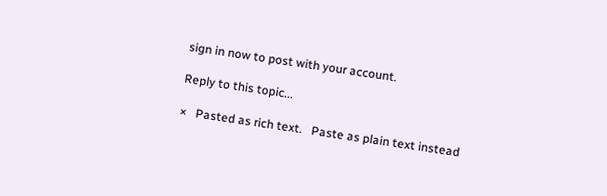sign in now to post with your account.

Reply to this topic...

×   Pasted as rich text.   Paste as plain text instead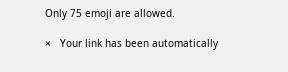Only 75 emoji are allowed.

×   Your link has been automatically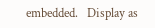embedded.   Display as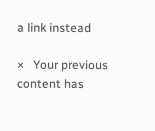a link instead

×   Your previous content has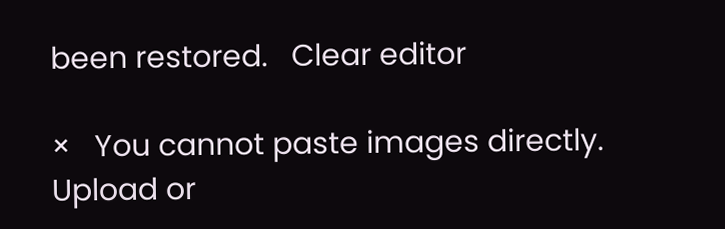been restored.   Clear editor

×   You cannot paste images directly. Upload or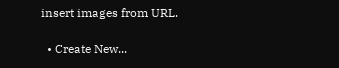insert images from URL.

  • Create New...